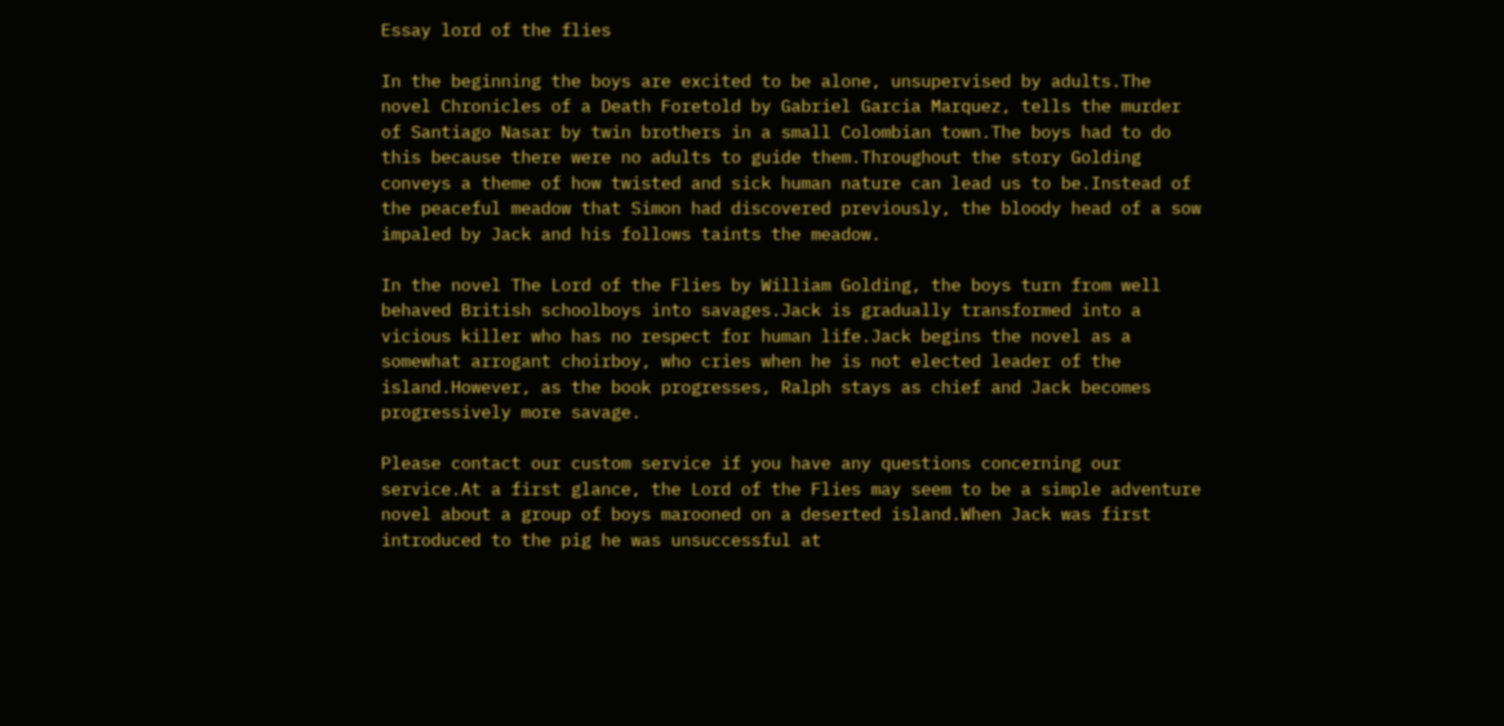Essay lord of the flies

In the beginning the boys are excited to be alone, unsupervised by adults.The novel Chronicles of a Death Foretold by Gabriel Garcia Marquez, tells the murder of Santiago Nasar by twin brothers in a small Colombian town.The boys had to do this because there were no adults to guide them.Throughout the story Golding conveys a theme of how twisted and sick human nature can lead us to be.Instead of the peaceful meadow that Simon had discovered previously, the bloody head of a sow impaled by Jack and his follows taints the meadow.

In the novel The Lord of the Flies by William Golding, the boys turn from well behaved British schoolboys into savages.Jack is gradually transformed into a vicious killer who has no respect for human life.Jack begins the novel as a somewhat arrogant choirboy, who cries when he is not elected leader of the island.However, as the book progresses, Ralph stays as chief and Jack becomes progressively more savage.

Please contact our custom service if you have any questions concerning our service.At a first glance, the Lord of the Flies may seem to be a simple adventure novel about a group of boys marooned on a deserted island.When Jack was first introduced to the pig he was unsuccessful at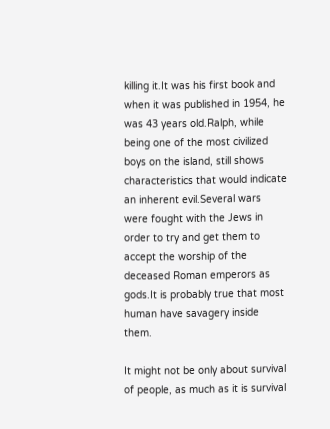killing it.It was his first book and when it was published in 1954, he was 43 years old.Ralph, while being one of the most civilized boys on the island, still shows characteristics that would indicate an inherent evil.Several wars were fought with the Jews in order to try and get them to accept the worship of the deceased Roman emperors as gods.It is probably true that most human have savagery inside them.

It might not be only about survival of people, as much as it is survival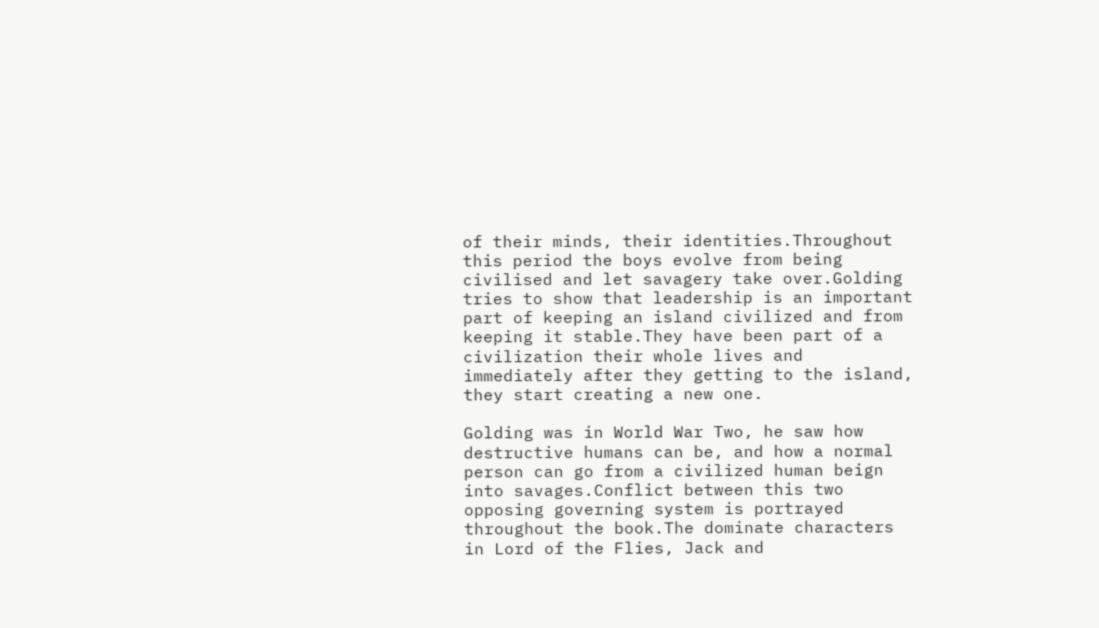of their minds, their identities.Throughout this period the boys evolve from being civilised and let savagery take over.Golding tries to show that leadership is an important part of keeping an island civilized and from keeping it stable.They have been part of a civilization their whole lives and immediately after they getting to the island, they start creating a new one.

Golding was in World War Two, he saw how destructive humans can be, and how a normal person can go from a civilized human beign into savages.Conflict between this two opposing governing system is portrayed throughout the book.The dominate characters in Lord of the Flies, Jack and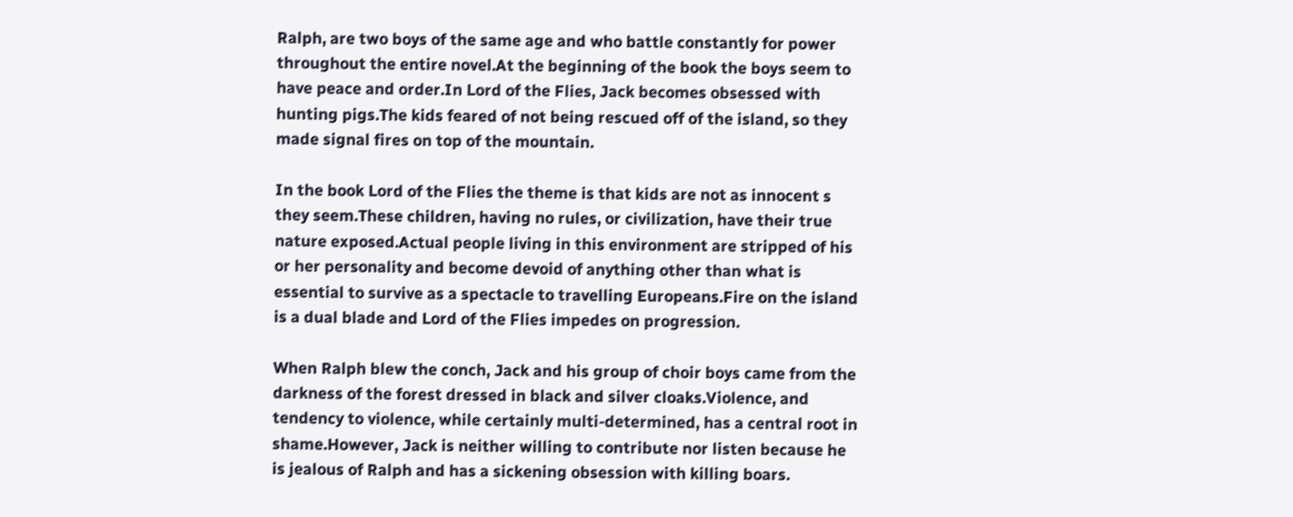Ralph, are two boys of the same age and who battle constantly for power throughout the entire novel.At the beginning of the book the boys seem to have peace and order.In Lord of the Flies, Jack becomes obsessed with hunting pigs.The kids feared of not being rescued off of the island, so they made signal fires on top of the mountain.

In the book Lord of the Flies the theme is that kids are not as innocent s they seem.These children, having no rules, or civilization, have their true nature exposed.Actual people living in this environment are stripped of his or her personality and become devoid of anything other than what is essential to survive as a spectacle to travelling Europeans.Fire on the island is a dual blade and Lord of the Flies impedes on progression.

When Ralph blew the conch, Jack and his group of choir boys came from the darkness of the forest dressed in black and silver cloaks.Violence, and tendency to violence, while certainly multi-determined, has a central root in shame.However, Jack is neither willing to contribute nor listen because he is jealous of Ralph and has a sickening obsession with killing boars.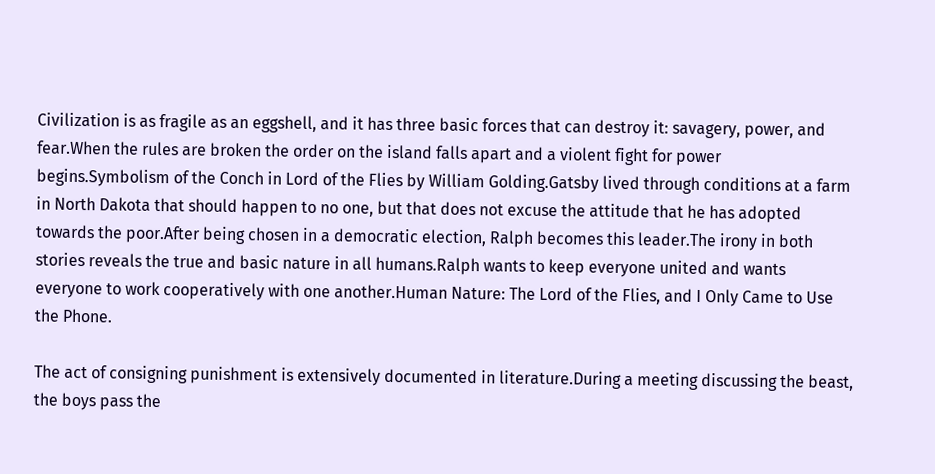Civilization is as fragile as an eggshell, and it has three basic forces that can destroy it: savagery, power, and fear.When the rules are broken the order on the island falls apart and a violent fight for power begins.Symbolism of the Conch in Lord of the Flies by William Golding.Gatsby lived through conditions at a farm in North Dakota that should happen to no one, but that does not excuse the attitude that he has adopted towards the poor.After being chosen in a democratic election, Ralph becomes this leader.The irony in both stories reveals the true and basic nature in all humans.Ralph wants to keep everyone united and wants everyone to work cooperatively with one another.Human Nature: The Lord of the Flies, and I Only Came to Use the Phone.

The act of consigning punishment is extensively documented in literature.During a meeting discussing the beast, the boys pass the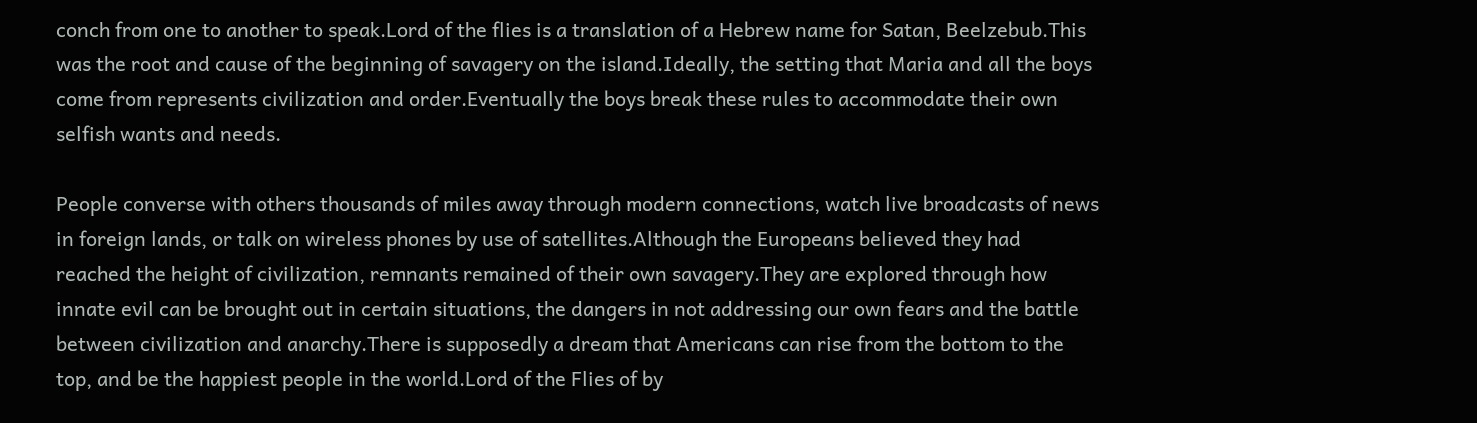conch from one to another to speak.Lord of the flies is a translation of a Hebrew name for Satan, Beelzebub.This was the root and cause of the beginning of savagery on the island.Ideally, the setting that Maria and all the boys come from represents civilization and order.Eventually the boys break these rules to accommodate their own selfish wants and needs.

People converse with others thousands of miles away through modern connections, watch live broadcasts of news in foreign lands, or talk on wireless phones by use of satellites.Although the Europeans believed they had reached the height of civilization, remnants remained of their own savagery.They are explored through how innate evil can be brought out in certain situations, the dangers in not addressing our own fears and the battle between civilization and anarchy.There is supposedly a dream that Americans can rise from the bottom to the top, and be the happiest people in the world.Lord of the Flies of by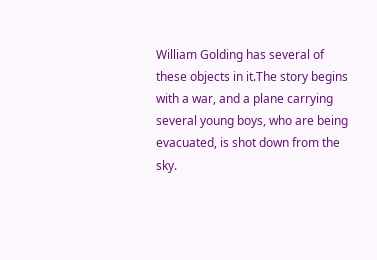William Golding has several of these objects in it.The story begins with a war, and a plane carrying several young boys, who are being evacuated, is shot down from the sky.